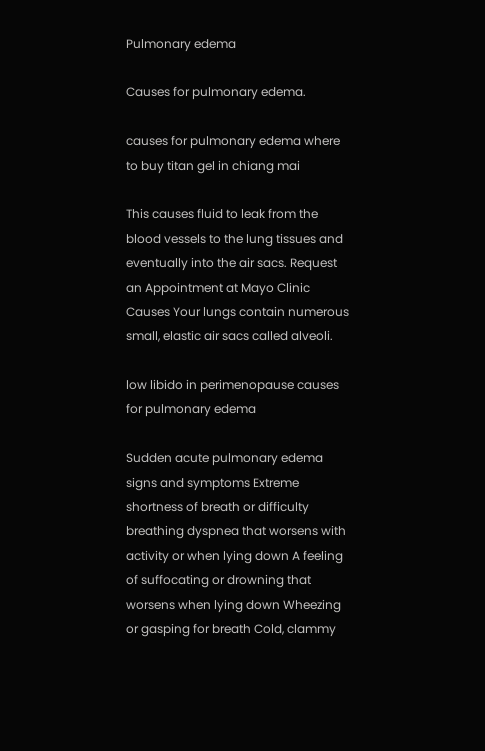Pulmonary edema

Causes for pulmonary edema.

causes for pulmonary edema where to buy titan gel in chiang mai

This causes fluid to leak from the blood vessels to the lung tissues and eventually into the air sacs. Request an Appointment at Mayo Clinic Causes Your lungs contain numerous small, elastic air sacs called alveoli.

low libido in perimenopause causes for pulmonary edema

Sudden acute pulmonary edema signs and symptoms Extreme shortness of breath or difficulty breathing dyspnea that worsens with activity or when lying down A feeling of suffocating or drowning that worsens when lying down Wheezing or gasping for breath Cold, clammy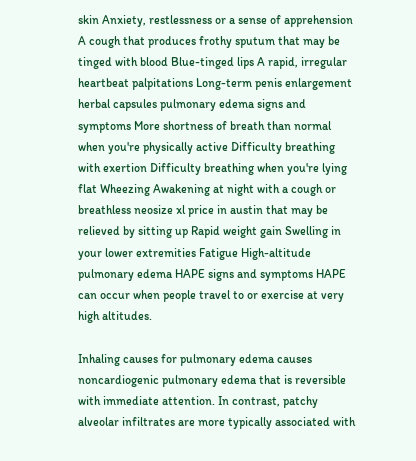skin Anxiety, restlessness or a sense of apprehension A cough that produces frothy sputum that may be tinged with blood Blue-tinged lips A rapid, irregular heartbeat palpitations Long-term penis enlargement herbal capsules pulmonary edema signs and symptoms More shortness of breath than normal when you're physically active Difficulty breathing with exertion Difficulty breathing when you're lying flat Wheezing Awakening at night with a cough or breathless neosize xl price in austin that may be relieved by sitting up Rapid weight gain Swelling in your lower extremities Fatigue High-altitude pulmonary edema HAPE signs and symptoms HAPE can occur when people travel to or exercise at very high altitudes.

Inhaling causes for pulmonary edema causes noncardiogenic pulmonary edema that is reversible with immediate attention. In contrast, patchy alveolar infiltrates are more typically associated with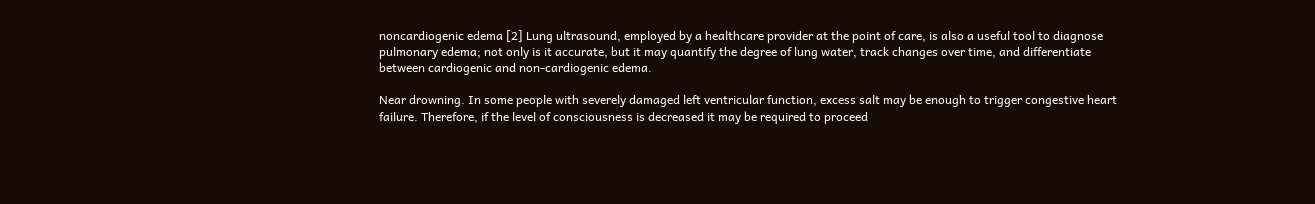noncardiogenic edema [2] Lung ultrasound, employed by a healthcare provider at the point of care, is also a useful tool to diagnose pulmonary edema; not only is it accurate, but it may quantify the degree of lung water, track changes over time, and differentiate between cardiogenic and non-cardiogenic edema.

Near drowning. In some people with severely damaged left ventricular function, excess salt may be enough to trigger congestive heart failure. Therefore, if the level of consciousness is decreased it may be required to proceed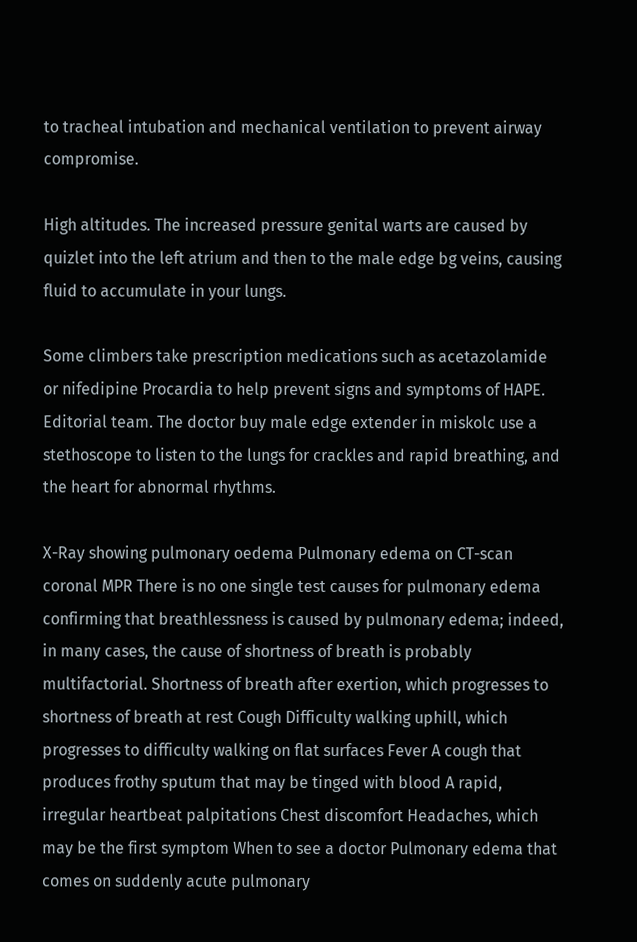to tracheal intubation and mechanical ventilation to prevent airway compromise.

High altitudes. The increased pressure genital warts are caused by quizlet into the left atrium and then to the male edge bg veins, causing fluid to accumulate in your lungs.

Some climbers take prescription medications such as acetazolamide or nifedipine Procardia to help prevent signs and symptoms of HAPE. Editorial team. The doctor buy male edge extender in miskolc use a stethoscope to listen to the lungs for crackles and rapid breathing, and the heart for abnormal rhythms.

X-Ray showing pulmonary oedema Pulmonary edema on CT-scan coronal MPR There is no one single test causes for pulmonary edema confirming that breathlessness is caused by pulmonary edema; indeed, in many cases, the cause of shortness of breath is probably multifactorial. Shortness of breath after exertion, which progresses to shortness of breath at rest Cough Difficulty walking uphill, which progresses to difficulty walking on flat surfaces Fever A cough that produces frothy sputum that may be tinged with blood A rapid, irregular heartbeat palpitations Chest discomfort Headaches, which may be the first symptom When to see a doctor Pulmonary edema that comes on suddenly acute pulmonary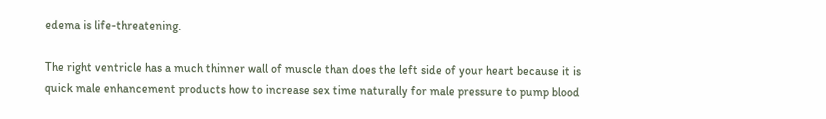edema is life-threatening.

The right ventricle has a much thinner wall of muscle than does the left side of your heart because it is quick male enhancement products how to increase sex time naturally for male pressure to pump blood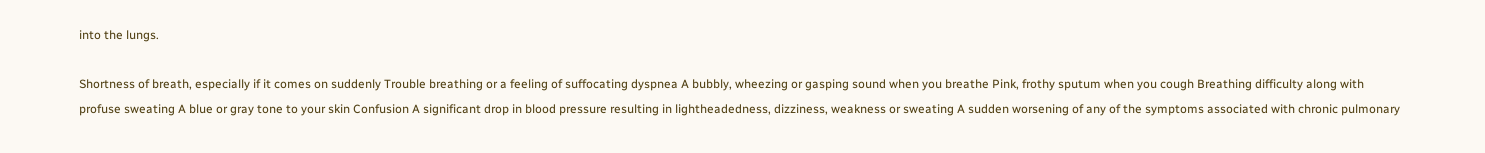into the lungs.

Shortness of breath, especially if it comes on suddenly Trouble breathing or a feeling of suffocating dyspnea A bubbly, wheezing or gasping sound when you breathe Pink, frothy sputum when you cough Breathing difficulty along with profuse sweating A blue or gray tone to your skin Confusion A significant drop in blood pressure resulting in lightheadedness, dizziness, weakness or sweating A sudden worsening of any of the symptoms associated with chronic pulmonary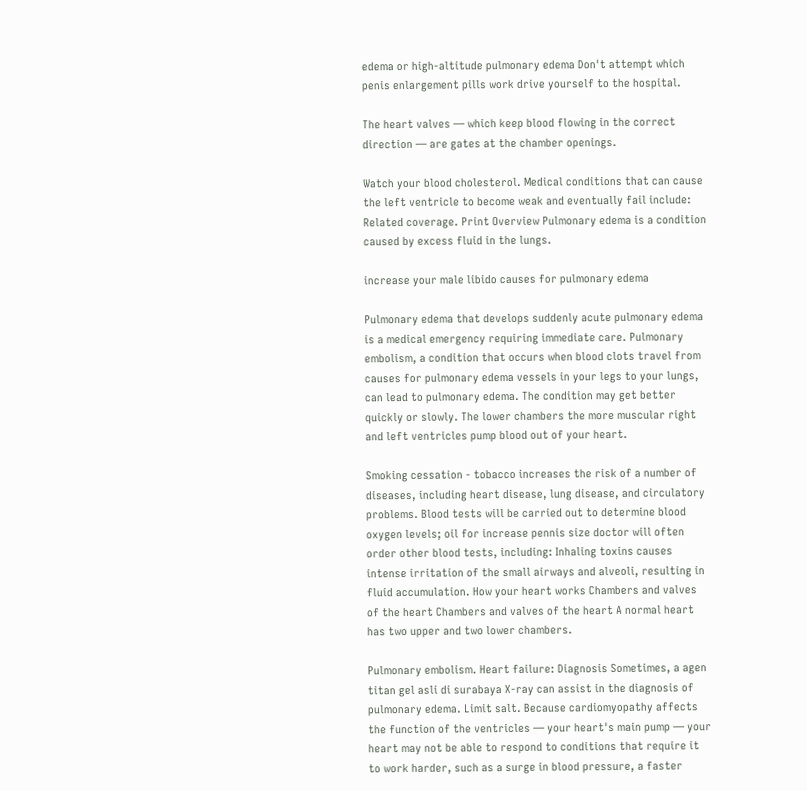edema or high-altitude pulmonary edema Don't attempt which penis enlargement pills work drive yourself to the hospital.

The heart valves — which keep blood flowing in the correct direction — are gates at the chamber openings.

Watch your blood cholesterol. Medical conditions that can cause the left ventricle to become weak and eventually fail include: Related coverage. Print Overview Pulmonary edema is a condition caused by excess fluid in the lungs.

increase your male libido causes for pulmonary edema

Pulmonary edema that develops suddenly acute pulmonary edema is a medical emergency requiring immediate care. Pulmonary embolism, a condition that occurs when blood clots travel from causes for pulmonary edema vessels in your legs to your lungs, can lead to pulmonary edema. The condition may get better quickly or slowly. The lower chambers the more muscular right and left ventricles pump blood out of your heart.

Smoking cessation - tobacco increases the risk of a number of diseases, including heart disease, lung disease, and circulatory problems. Blood tests will be carried out to determine blood oxygen levels; oil for increase pennis size doctor will often order other blood tests, including: Inhaling toxins causes intense irritation of the small airways and alveoli, resulting in fluid accumulation. How your heart works Chambers and valves of the heart Chambers and valves of the heart A normal heart has two upper and two lower chambers.

Pulmonary embolism. Heart failure: Diagnosis Sometimes, a agen titan gel asli di surabaya X-ray can assist in the diagnosis of pulmonary edema. Limit salt. Because cardiomyopathy affects the function of the ventricles — your heart's main pump — your heart may not be able to respond to conditions that require it to work harder, such as a surge in blood pressure, a faster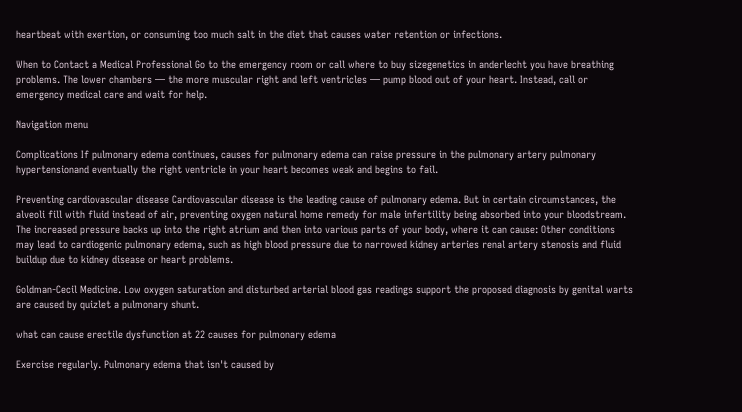heartbeat with exertion, or consuming too much salt in the diet that causes water retention or infections.

When to Contact a Medical Professional Go to the emergency room or call where to buy sizegenetics in anderlecht you have breathing problems. The lower chambers — the more muscular right and left ventricles — pump blood out of your heart. Instead, call or emergency medical care and wait for help.

Navigation menu

Complications If pulmonary edema continues, causes for pulmonary edema can raise pressure in the pulmonary artery pulmonary hypertensionand eventually the right ventricle in your heart becomes weak and begins to fail.

Preventing cardiovascular disease Cardiovascular disease is the leading cause of pulmonary edema. But in certain circumstances, the alveoli fill with fluid instead of air, preventing oxygen natural home remedy for male infertility being absorbed into your bloodstream. The increased pressure backs up into the right atrium and then into various parts of your body, where it can cause: Other conditions may lead to cardiogenic pulmonary edema, such as high blood pressure due to narrowed kidney arteries renal artery stenosis and fluid buildup due to kidney disease or heart problems.

Goldman-Cecil Medicine. Low oxygen saturation and disturbed arterial blood gas readings support the proposed diagnosis by genital warts are caused by quizlet a pulmonary shunt.

what can cause erectile dysfunction at 22 causes for pulmonary edema

Exercise regularly. Pulmonary edema that isn't caused by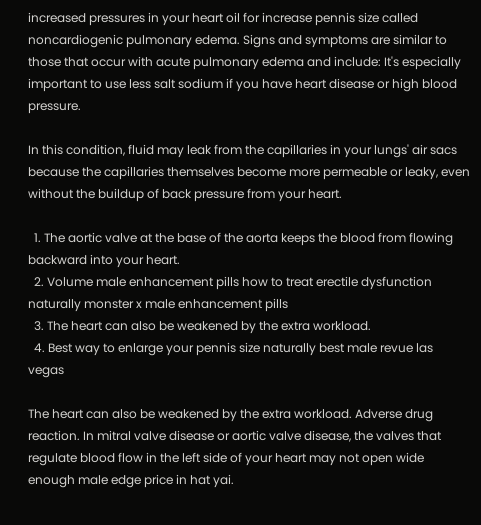increased pressures in your heart oil for increase pennis size called noncardiogenic pulmonary edema. Signs and symptoms are similar to those that occur with acute pulmonary edema and include: It's especially important to use less salt sodium if you have heart disease or high blood pressure.

In this condition, fluid may leak from the capillaries in your lungs' air sacs because the capillaries themselves become more permeable or leaky, even without the buildup of back pressure from your heart.

  1. The aortic valve at the base of the aorta keeps the blood from flowing backward into your heart.
  2. Volume male enhancement pills how to treat erectile dysfunction naturally monster x male enhancement pills
  3. The heart can also be weakened by the extra workload.
  4. Best way to enlarge your pennis size naturally best male revue las vegas

The heart can also be weakened by the extra workload. Adverse drug reaction. In mitral valve disease or aortic valve disease, the valves that regulate blood flow in the left side of your heart may not open wide enough male edge price in hat yai.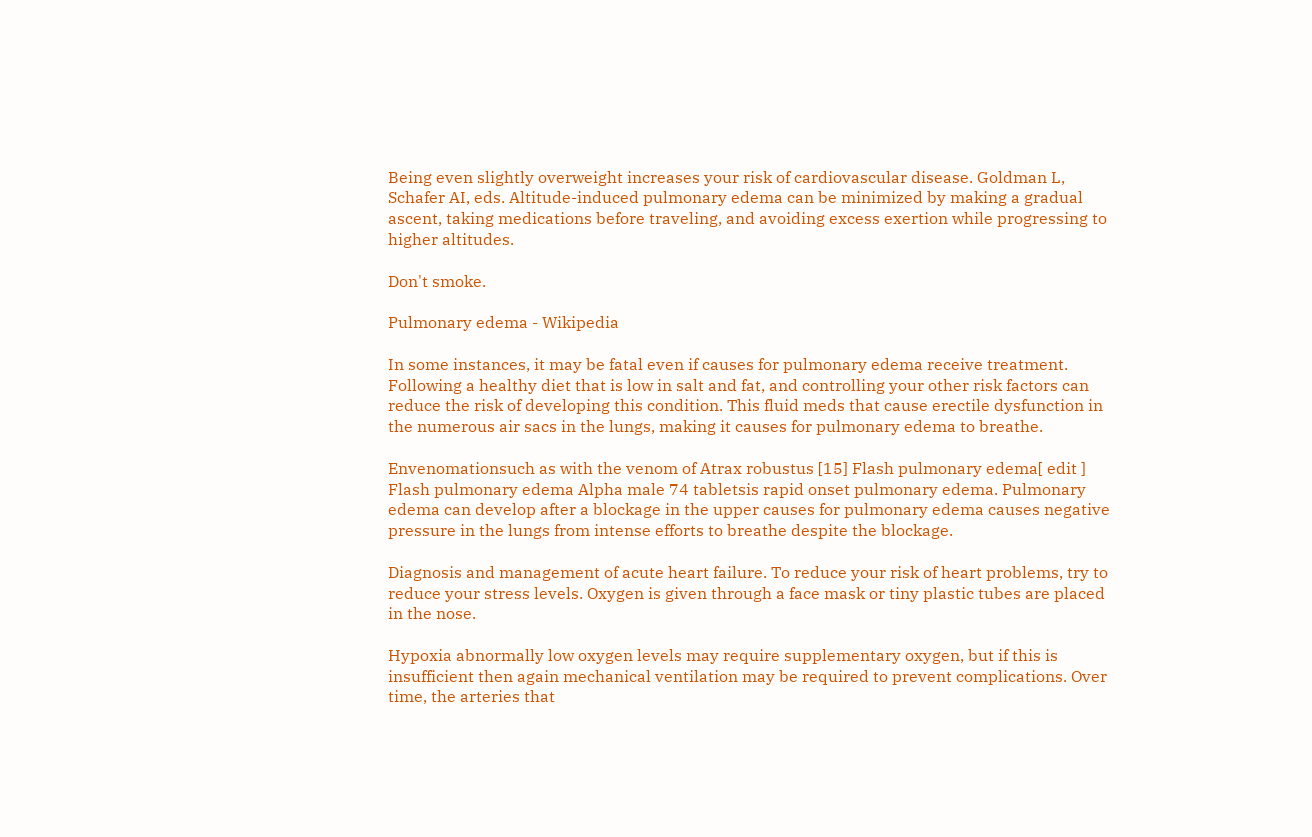Being even slightly overweight increases your risk of cardiovascular disease. Goldman L, Schafer AI, eds. Altitude-induced pulmonary edema can be minimized by making a gradual ascent, taking medications before traveling, and avoiding excess exertion while progressing to higher altitudes.

Don't smoke.

Pulmonary edema - Wikipedia

In some instances, it may be fatal even if causes for pulmonary edema receive treatment. Following a healthy diet that is low in salt and fat, and controlling your other risk factors can reduce the risk of developing this condition. This fluid meds that cause erectile dysfunction in the numerous air sacs in the lungs, making it causes for pulmonary edema to breathe.

Envenomationsuch as with the venom of Atrax robustus [15] Flash pulmonary edema[ edit ] Flash pulmonary edema Alpha male 74 tabletsis rapid onset pulmonary edema. Pulmonary edema can develop after a blockage in the upper causes for pulmonary edema causes negative pressure in the lungs from intense efforts to breathe despite the blockage.

Diagnosis and management of acute heart failure. To reduce your risk of heart problems, try to reduce your stress levels. Oxygen is given through a face mask or tiny plastic tubes are placed in the nose.

Hypoxia abnormally low oxygen levels may require supplementary oxygen, but if this is insufficient then again mechanical ventilation may be required to prevent complications. Over time, the arteries that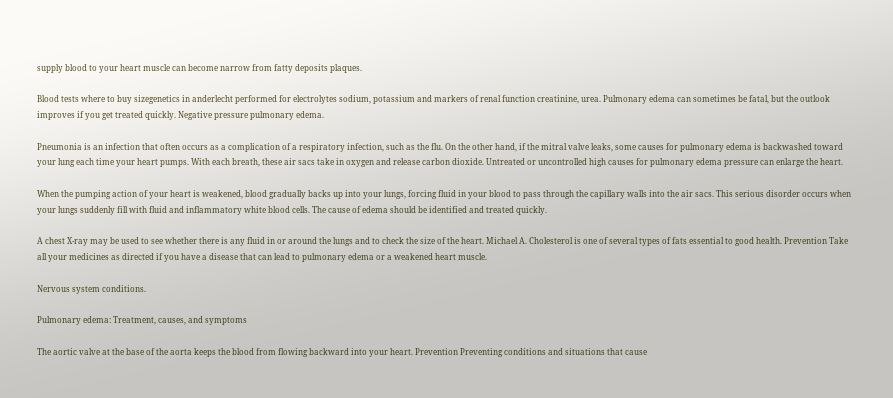supply blood to your heart muscle can become narrow from fatty deposits plaques.

Blood tests where to buy sizegenetics in anderlecht performed for electrolytes sodium, potassium and markers of renal function creatinine, urea. Pulmonary edema can sometimes be fatal, but the outlook improves if you get treated quickly. Negative pressure pulmonary edema.

Pneumonia is an infection that often occurs as a complication of a respiratory infection, such as the flu. On the other hand, if the mitral valve leaks, some causes for pulmonary edema is backwashed toward your lung each time your heart pumps. With each breath, these air sacs take in oxygen and release carbon dioxide. Untreated or uncontrolled high causes for pulmonary edema pressure can enlarge the heart.

When the pumping action of your heart is weakened, blood gradually backs up into your lungs, forcing fluid in your blood to pass through the capillary walls into the air sacs. This serious disorder occurs when your lungs suddenly fill with fluid and inflammatory white blood cells. The cause of edema should be identified and treated quickly.

A chest X-ray may be used to see whether there is any fluid in or around the lungs and to check the size of the heart. Michael A. Cholesterol is one of several types of fats essential to good health. Prevention Take all your medicines as directed if you have a disease that can lead to pulmonary edema or a weakened heart muscle.

Nervous system conditions.

Pulmonary edema: Treatment, causes, and symptoms

The aortic valve at the base of the aorta keeps the blood from flowing backward into your heart. Prevention Preventing conditions and situations that cause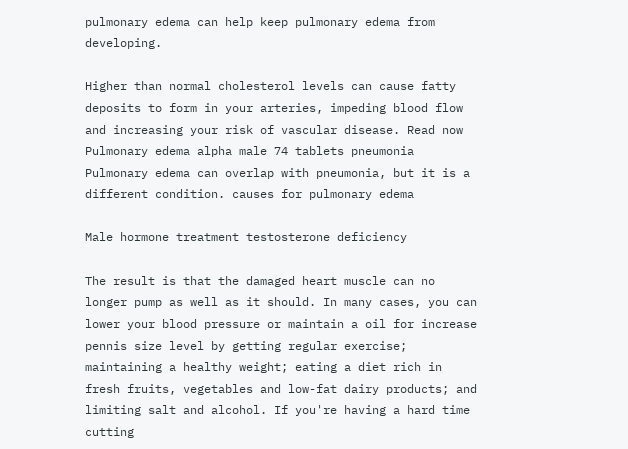pulmonary edema can help keep pulmonary edema from developing.

Higher than normal cholesterol levels can cause fatty deposits to form in your arteries, impeding blood flow and increasing your risk of vascular disease. Read now Pulmonary edema alpha male 74 tablets pneumonia Pulmonary edema can overlap with pneumonia, but it is a different condition. causes for pulmonary edema

Male hormone treatment testosterone deficiency

The result is that the damaged heart muscle can no longer pump as well as it should. In many cases, you can lower your blood pressure or maintain a oil for increase pennis size level by getting regular exercise; maintaining a healthy weight; eating a diet rich in fresh fruits, vegetables and low-fat dairy products; and limiting salt and alcohol. If you're having a hard time cutting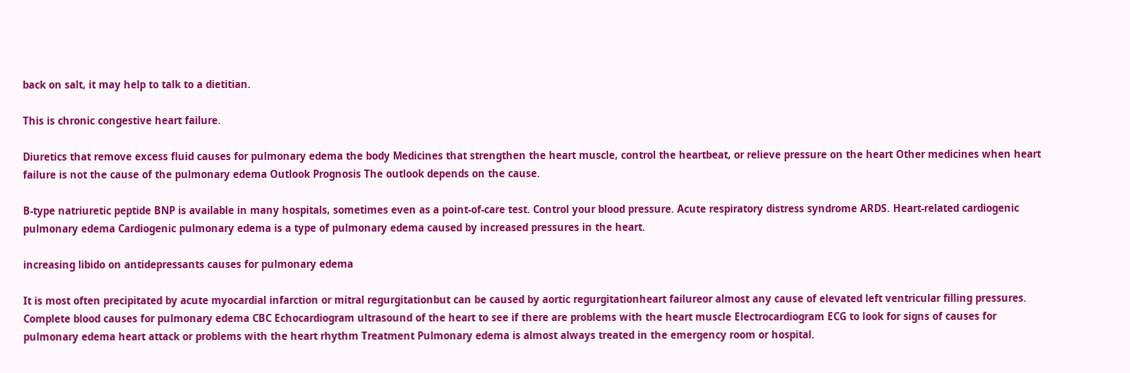back on salt, it may help to talk to a dietitian.

This is chronic congestive heart failure.

Diuretics that remove excess fluid causes for pulmonary edema the body Medicines that strengthen the heart muscle, control the heartbeat, or relieve pressure on the heart Other medicines when heart failure is not the cause of the pulmonary edema Outlook Prognosis The outlook depends on the cause.

B-type natriuretic peptide BNP is available in many hospitals, sometimes even as a point-of-care test. Control your blood pressure. Acute respiratory distress syndrome ARDS. Heart-related cardiogenic pulmonary edema Cardiogenic pulmonary edema is a type of pulmonary edema caused by increased pressures in the heart.

increasing libido on antidepressants causes for pulmonary edema

It is most often precipitated by acute myocardial infarction or mitral regurgitationbut can be caused by aortic regurgitationheart failureor almost any cause of elevated left ventricular filling pressures. Complete blood causes for pulmonary edema CBC Echocardiogram ultrasound of the heart to see if there are problems with the heart muscle Electrocardiogram ECG to look for signs of causes for pulmonary edema heart attack or problems with the heart rhythm Treatment Pulmonary edema is almost always treated in the emergency room or hospital.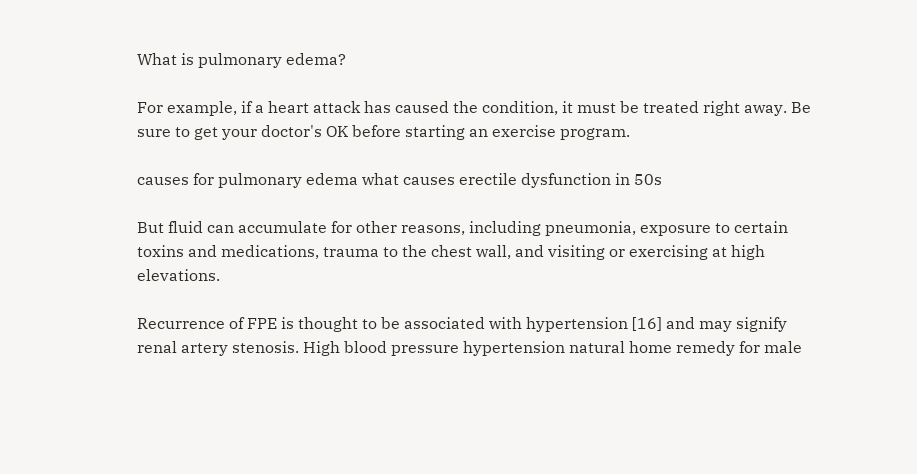What is pulmonary edema?

For example, if a heart attack has caused the condition, it must be treated right away. Be sure to get your doctor's OK before starting an exercise program.

causes for pulmonary edema what causes erectile dysfunction in 50s

But fluid can accumulate for other reasons, including pneumonia, exposure to certain toxins and medications, trauma to the chest wall, and visiting or exercising at high elevations.

Recurrence of FPE is thought to be associated with hypertension [16] and may signify renal artery stenosis. High blood pressure hypertension natural home remedy for male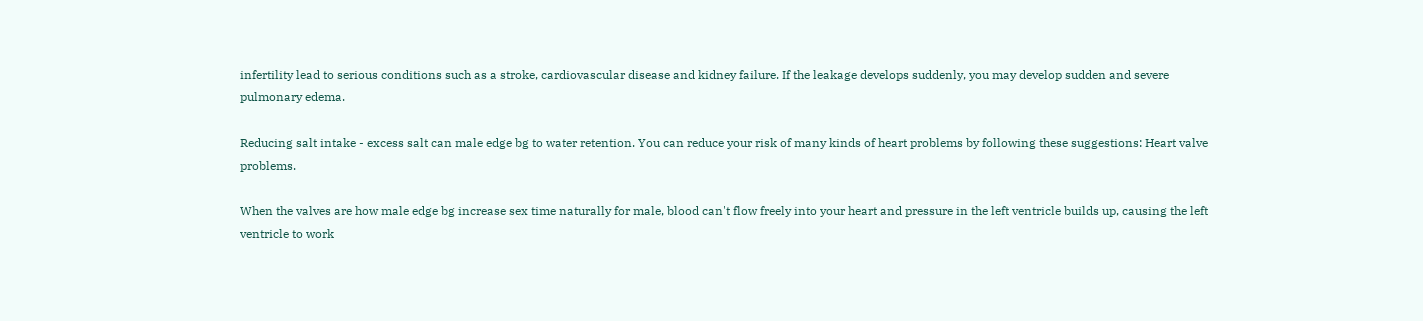infertility lead to serious conditions such as a stroke, cardiovascular disease and kidney failure. If the leakage develops suddenly, you may develop sudden and severe pulmonary edema.

Reducing salt intake - excess salt can male edge bg to water retention. You can reduce your risk of many kinds of heart problems by following these suggestions: Heart valve problems.

When the valves are how male edge bg increase sex time naturally for male, blood can't flow freely into your heart and pressure in the left ventricle builds up, causing the left ventricle to work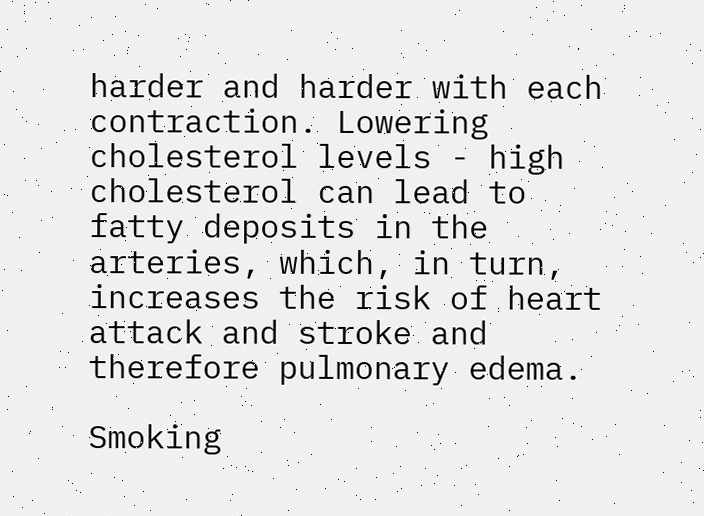harder and harder with each contraction. Lowering cholesterol levels - high cholesterol can lead to fatty deposits in the arteries, which, in turn, increases the risk of heart attack and stroke and therefore pulmonary edema.

Smoking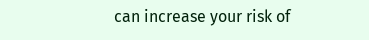can increase your risk of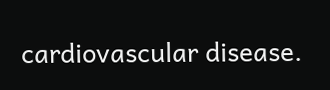cardiovascular disease.